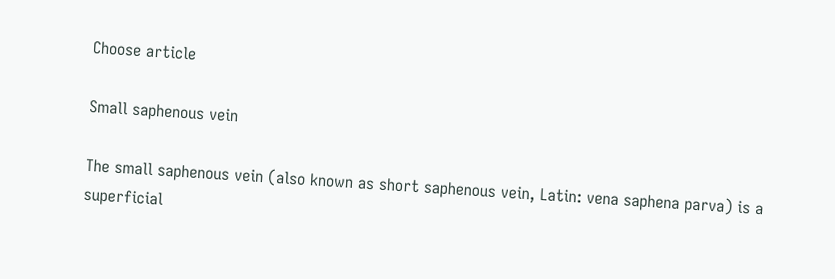Choose article

Small saphenous vein

The small saphenous vein (also known as short saphenous vein, Latin: vena saphena parva) is a superficial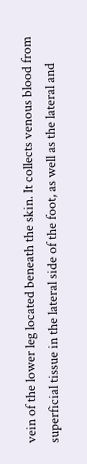vein of the lower leg located beneath the skin. It collects venous blood from superficial tissue in the lateral side of the foot, as well as the lateral and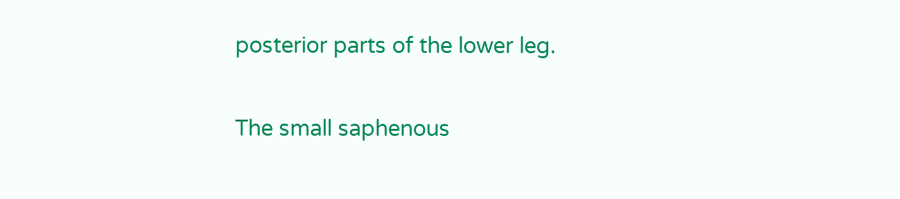posterior parts of the lower leg.

The small saphenous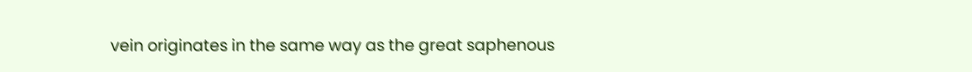vein originates in the same way as the great saphenous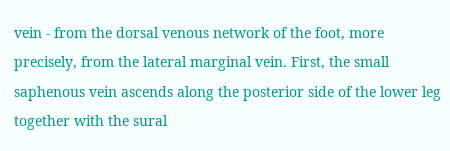vein - from the dorsal venous network of the foot, more precisely, from the lateral marginal vein. First, the small saphenous vein ascends along the posterior side of the lower leg together with the sural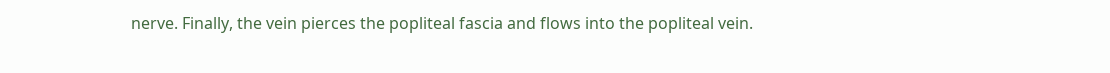nerve. Finally, the vein pierces the popliteal fascia and flows into the popliteal vein.